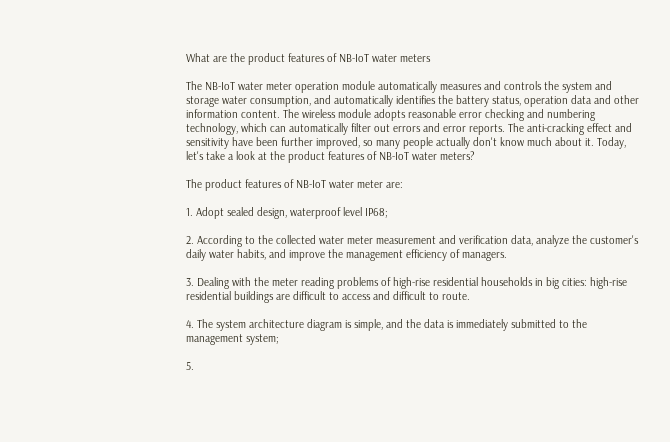What are the product features of NB-IoT water meters

The NB-IoT water meter operation module automatically measures and controls the system and storage water consumption, and automatically identifies the battery status, operation data and other information content. The wireless module adopts reasonable error checking and numbering technology, which can automatically filter out errors and error reports. The anti-cracking effect and sensitivity have been further improved, so many people actually don't know much about it. Today, let's take a look at the product features of NB-IoT water meters?

The product features of NB-IoT water meter are:

1. Adopt sealed design, waterproof level IP68;

2. According to the collected water meter measurement and verification data, analyze the customer's daily water habits, and improve the management efficiency of managers.

3. Dealing with the meter reading problems of high-rise residential households in big cities: high-rise residential buildings are difficult to access and difficult to route.

4. The system architecture diagram is simple, and the data is immediately submitted to the management system;

5.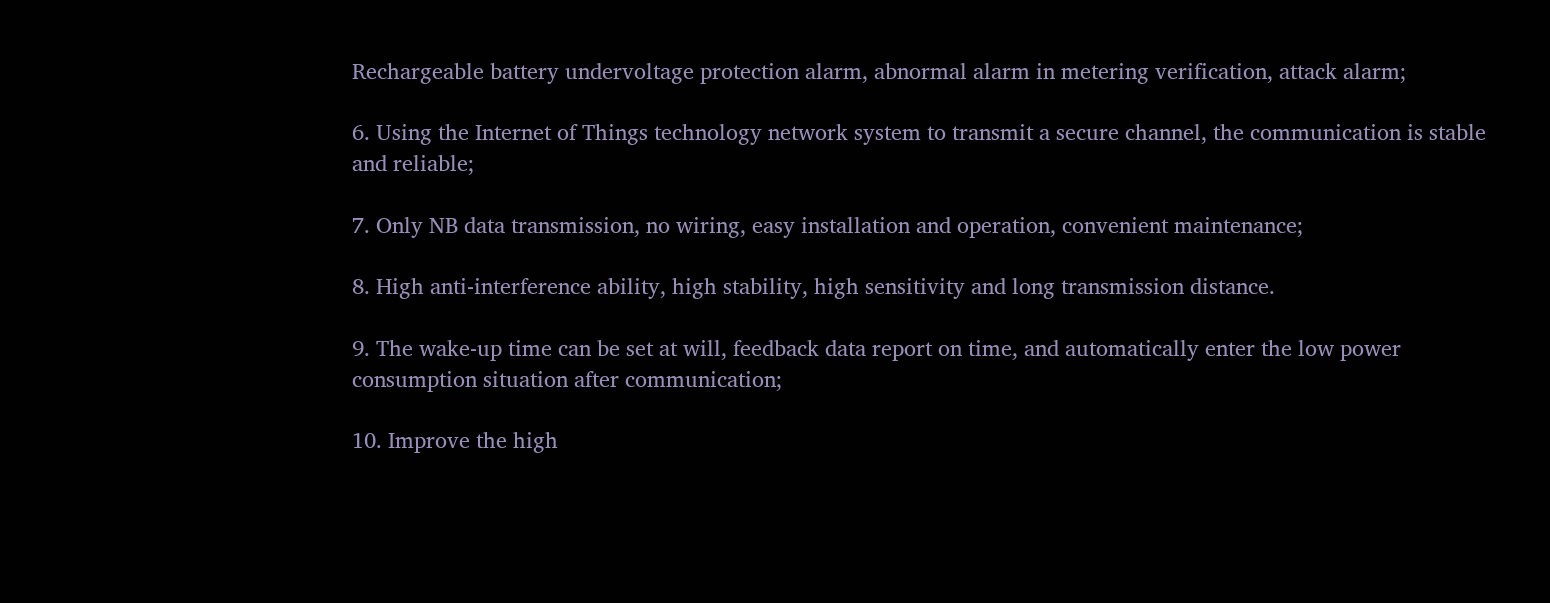Rechargeable battery undervoltage protection alarm, abnormal alarm in metering verification, attack alarm;

6. Using the Internet of Things technology network system to transmit a secure channel, the communication is stable and reliable;

7. Only NB data transmission, no wiring, easy installation and operation, convenient maintenance;

8. High anti-interference ability, high stability, high sensitivity and long transmission distance.

9. The wake-up time can be set at will, feedback data report on time, and automatically enter the low power consumption situation after communication;

10. Improve the high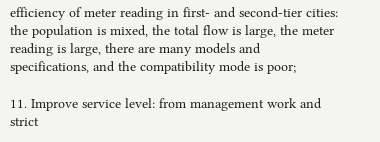efficiency of meter reading in first- and second-tier cities: the population is mixed, the total flow is large, the meter reading is large, there are many models and specifications, and the compatibility mode is poor;

11. Improve service level: from management work and strict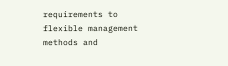requirements to flexible management methods and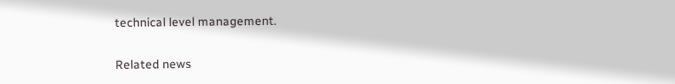technical level management.

Related news